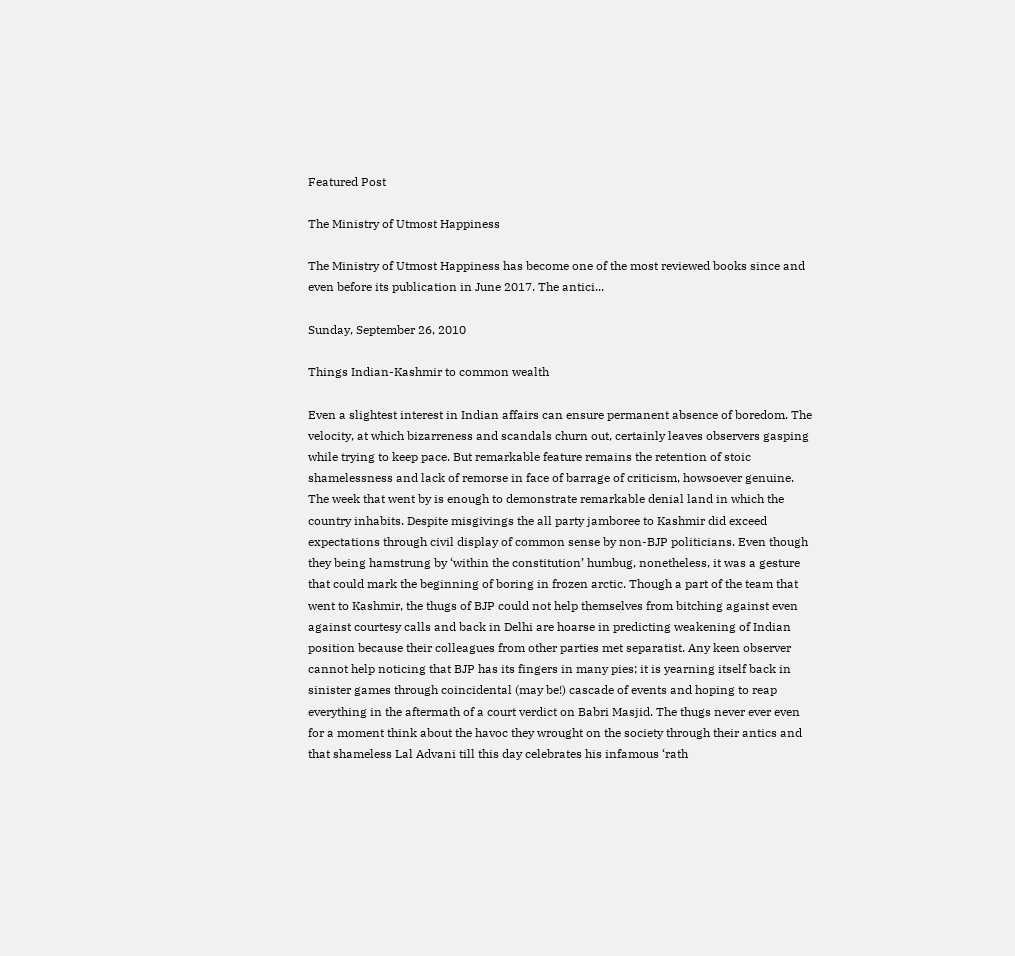Featured Post

The Ministry of Utmost Happiness

The Ministry of Utmost Happiness has become one of the most reviewed books since and even before its publication in June 2017. The antici...

Sunday, September 26, 2010

Things Indian-Kashmir to common wealth

Even a slightest interest in Indian affairs can ensure permanent absence of boredom. The velocity, at which bizarreness and scandals churn out, certainly leaves observers gasping while trying to keep pace. But remarkable feature remains the retention of stoic shamelessness and lack of remorse in face of barrage of criticism, howsoever genuine. The week that went by is enough to demonstrate remarkable denial land in which the country inhabits. Despite misgivings the all party jamboree to Kashmir did exceed expectations through civil display of common sense by non-BJP politicians. Even though they being hamstrung by ‘within the constitution’ humbug, nonetheless, it was a gesture that could mark the beginning of boring in frozen arctic. Though a part of the team that went to Kashmir, the thugs of BJP could not help themselves from bitching against even against courtesy calls and back in Delhi are hoarse in predicting weakening of Indian position because their colleagues from other parties met separatist. Any keen observer cannot help noticing that BJP has its fingers in many pies; it is yearning itself back in sinister games through coincidental (may be!) cascade of events and hoping to reap everything in the aftermath of a court verdict on Babri Masjid. The thugs never ever even for a moment think about the havoc they wrought on the society through their antics and that shameless Lal Advani till this day celebrates his infamous ‘rath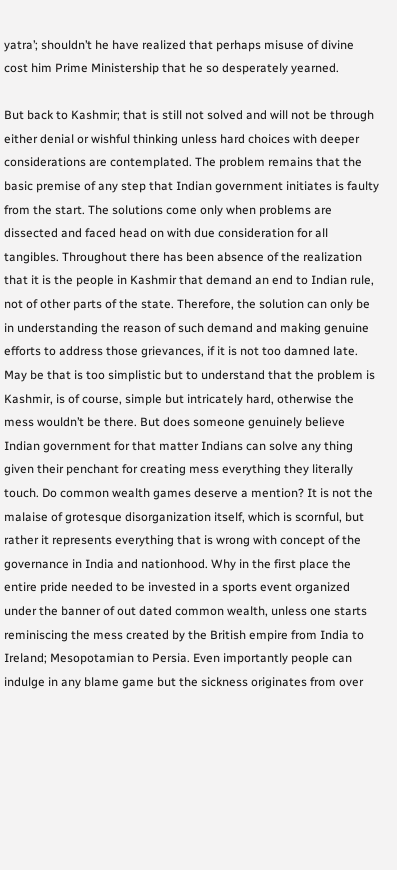yatra’; shouldn’t he have realized that perhaps misuse of divine cost him Prime Ministership that he so desperately yearned.

But back to Kashmir; that is still not solved and will not be through either denial or wishful thinking unless hard choices with deeper considerations are contemplated. The problem remains that the basic premise of any step that Indian government initiates is faulty from the start. The solutions come only when problems are dissected and faced head on with due consideration for all tangibles. Throughout there has been absence of the realization that it is the people in Kashmir that demand an end to Indian rule, not of other parts of the state. Therefore, the solution can only be in understanding the reason of such demand and making genuine efforts to address those grievances, if it is not too damned late. May be that is too simplistic but to understand that the problem is Kashmir, is of course, simple but intricately hard, otherwise the mess wouldn’t be there. But does someone genuinely believe Indian government for that matter Indians can solve any thing given their penchant for creating mess everything they literally touch. Do common wealth games deserve a mention? It is not the malaise of grotesque disorganization itself, which is scornful, but rather it represents everything that is wrong with concept of the governance in India and nationhood. Why in the first place the entire pride needed to be invested in a sports event organized under the banner of out dated common wealth, unless one starts reminiscing the mess created by the British empire from India to Ireland; Mesopotamian to Persia. Even importantly people can indulge in any blame game but the sickness originates from over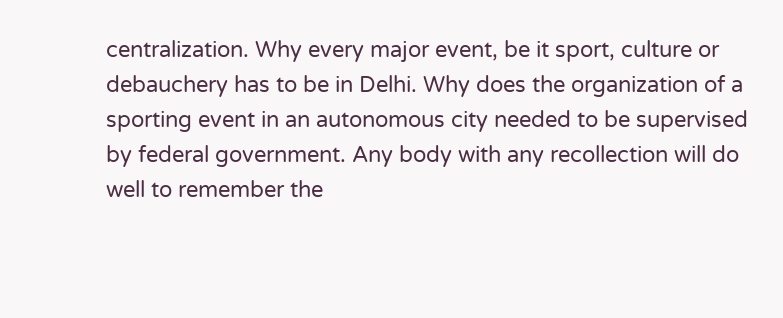centralization. Why every major event, be it sport, culture or debauchery has to be in Delhi. Why does the organization of a sporting event in an autonomous city needed to be supervised by federal government. Any body with any recollection will do well to remember the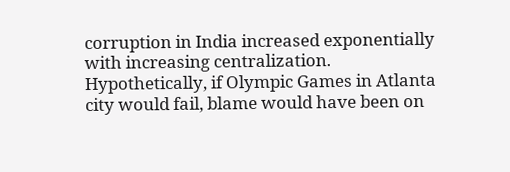corruption in India increased exponentially with increasing centralization. Hypothetically, if Olympic Games in Atlanta city would fail, blame would have been on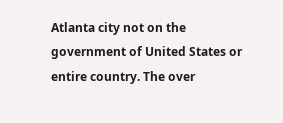Atlanta city not on the government of United States or entire country. The over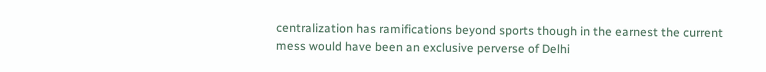centralization has ramifications beyond sports though in the earnest the current mess would have been an exclusive perverse of Delhi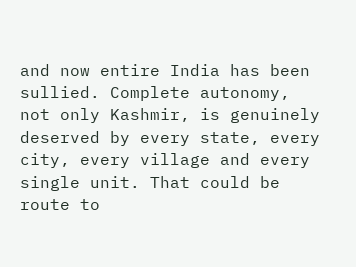and now entire India has been sullied. Complete autonomy, not only Kashmir, is genuinely deserved by every state, every city, every village and every single unit. That could be route to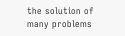the solution of many problems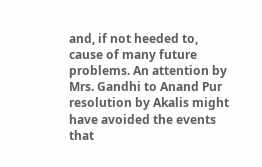and, if not heeded to, cause of many future problems. An attention by Mrs. Gandhi to Anand Pur resolution by Akalis might have avoided the events that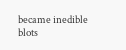became inedible blots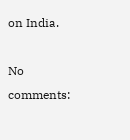on India.

No comments: